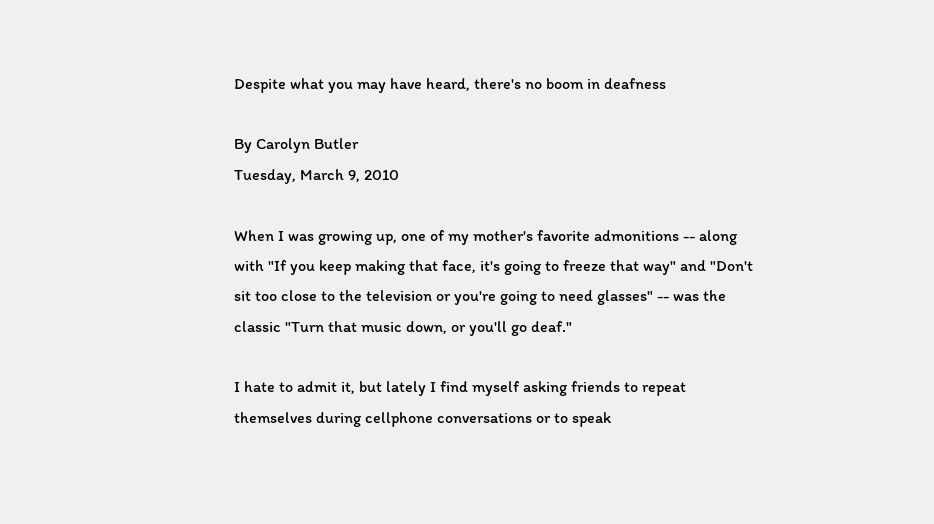Despite what you may have heard, there's no boom in deafness

By Carolyn Butler
Tuesday, March 9, 2010

When I was growing up, one of my mother's favorite admonitions -- along with "If you keep making that face, it's going to freeze that way" and "Don't sit too close to the television or you're going to need glasses" -- was the classic "Turn that music down, or you'll go deaf."

I hate to admit it, but lately I find myself asking friends to repeat themselves during cellphone conversations or to speak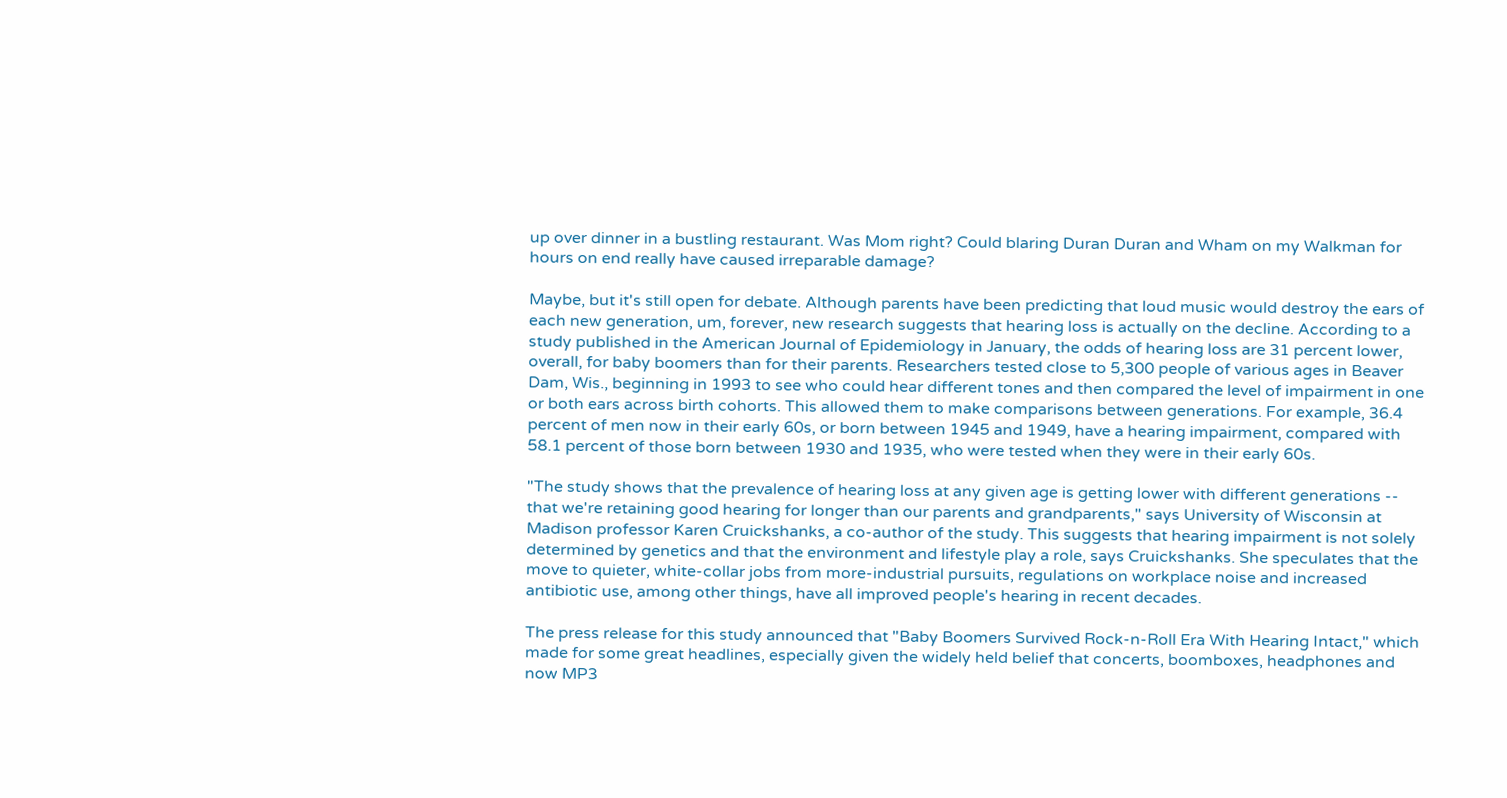up over dinner in a bustling restaurant. Was Mom right? Could blaring Duran Duran and Wham on my Walkman for hours on end really have caused irreparable damage?

Maybe, but it's still open for debate. Although parents have been predicting that loud music would destroy the ears of each new generation, um, forever, new research suggests that hearing loss is actually on the decline. According to a study published in the American Journal of Epidemiology in January, the odds of hearing loss are 31 percent lower, overall, for baby boomers than for their parents. Researchers tested close to 5,300 people of various ages in Beaver Dam, Wis., beginning in 1993 to see who could hear different tones and then compared the level of impairment in one or both ears across birth cohorts. This allowed them to make comparisons between generations. For example, 36.4 percent of men now in their early 60s, or born between 1945 and 1949, have a hearing impairment, compared with 58.1 percent of those born between 1930 and 1935, who were tested when they were in their early 60s.

"The study shows that the prevalence of hearing loss at any given age is getting lower with different generations -- that we're retaining good hearing for longer than our parents and grandparents," says University of Wisconsin at Madison professor Karen Cruickshanks, a co-author of the study. This suggests that hearing impairment is not solely determined by genetics and that the environment and lifestyle play a role, says Cruickshanks. She speculates that the move to quieter, white-collar jobs from more-industrial pursuits, regulations on workplace noise and increased antibiotic use, among other things, have all improved people's hearing in recent decades.

The press release for this study announced that "Baby Boomers Survived Rock-n-Roll Era With Hearing Intact," which made for some great headlines, especially given the widely held belief that concerts, boomboxes, headphones and now MP3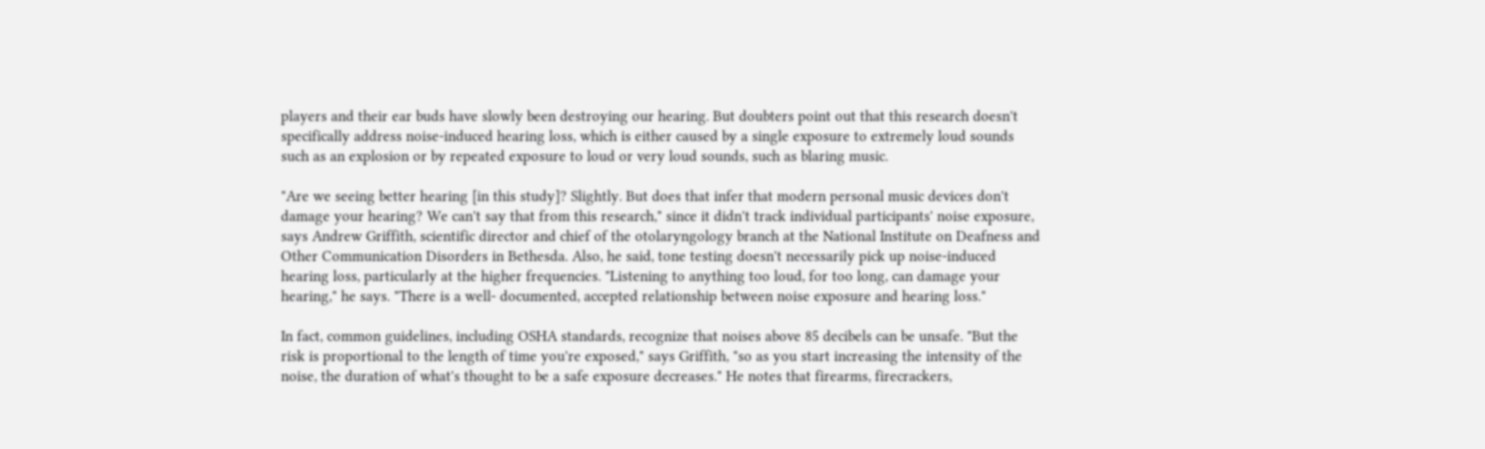players and their ear buds have slowly been destroying our hearing. But doubters point out that this research doesn't specifically address noise-induced hearing loss, which is either caused by a single exposure to extremely loud sounds such as an explosion or by repeated exposure to loud or very loud sounds, such as blaring music.

"Are we seeing better hearing [in this study]? Slightly. But does that infer that modern personal music devices don't damage your hearing? We can't say that from this research," since it didn't track individual participants' noise exposure, says Andrew Griffith, scientific director and chief of the otolaryngology branch at the National Institute on Deafness and Other Communication Disorders in Bethesda. Also, he said, tone testing doesn't necessarily pick up noise-induced hearing loss, particularly at the higher frequencies. "Listening to anything too loud, for too long, can damage your hearing," he says. "There is a well- documented, accepted relationship between noise exposure and hearing loss."

In fact, common guidelines, including OSHA standards, recognize that noises above 85 decibels can be unsafe. "But the risk is proportional to the length of time you're exposed," says Griffith, "so as you start increasing the intensity of the noise, the duration of what's thought to be a safe exposure decreases." He notes that firearms, firecrackers,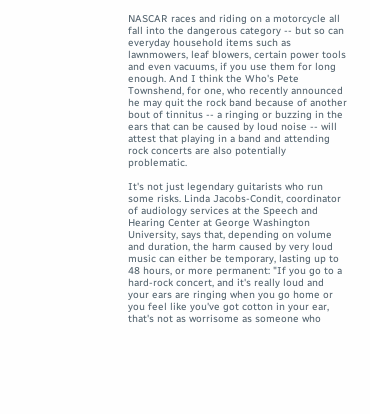NASCAR races and riding on a motorcycle all fall into the dangerous category -- but so can everyday household items such as lawnmowers, leaf blowers, certain power tools and even vacuums, if you use them for long enough. And I think the Who's Pete Townshend, for one, who recently announced he may quit the rock band because of another bout of tinnitus -- a ringing or buzzing in the ears that can be caused by loud noise -- will attest that playing in a band and attending rock concerts are also potentially problematic.

It's not just legendary guitarists who run some risks. Linda Jacobs-Condit, coordinator of audiology services at the Speech and Hearing Center at George Washington University, says that, depending on volume and duration, the harm caused by very loud music can either be temporary, lasting up to 48 hours, or more permanent: "If you go to a hard-rock concert, and it's really loud and your ears are ringing when you go home or you feel like you've got cotton in your ear, that's not as worrisome as someone who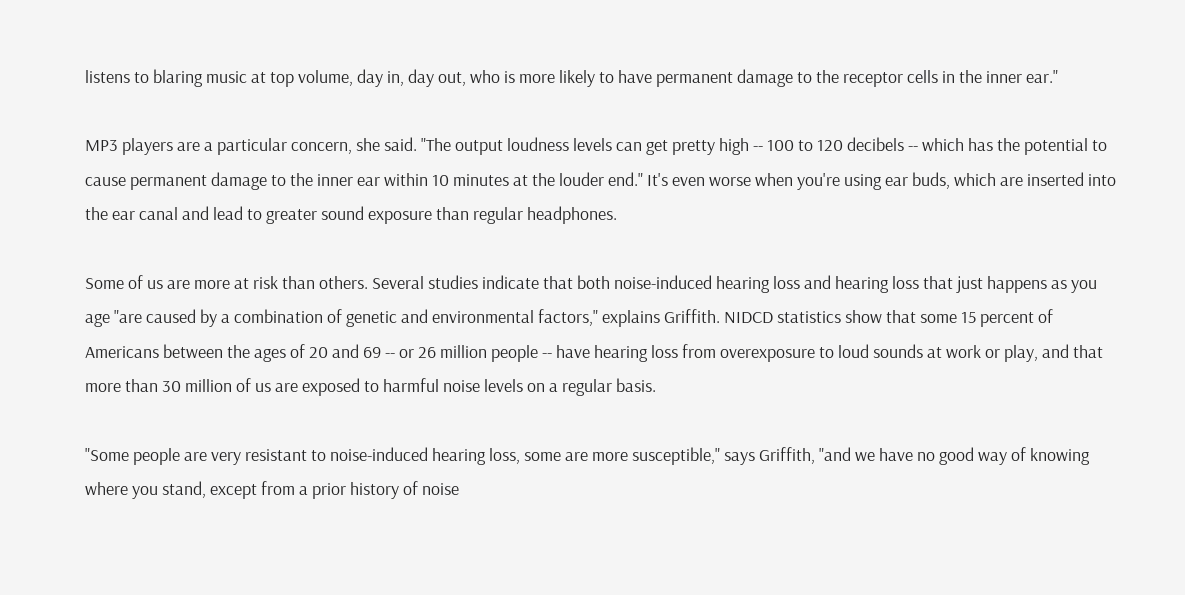listens to blaring music at top volume, day in, day out, who is more likely to have permanent damage to the receptor cells in the inner ear."

MP3 players are a particular concern, she said. "The output loudness levels can get pretty high -- 100 to 120 decibels -- which has the potential to cause permanent damage to the inner ear within 10 minutes at the louder end." It's even worse when you're using ear buds, which are inserted into the ear canal and lead to greater sound exposure than regular headphones.

Some of us are more at risk than others. Several studies indicate that both noise-induced hearing loss and hearing loss that just happens as you age "are caused by a combination of genetic and environmental factors," explains Griffith. NIDCD statistics show that some 15 percent of Americans between the ages of 20 and 69 -- or 26 million people -- have hearing loss from overexposure to loud sounds at work or play, and that more than 30 million of us are exposed to harmful noise levels on a regular basis.

"Some people are very resistant to noise-induced hearing loss, some are more susceptible," says Griffith, "and we have no good way of knowing where you stand, except from a prior history of noise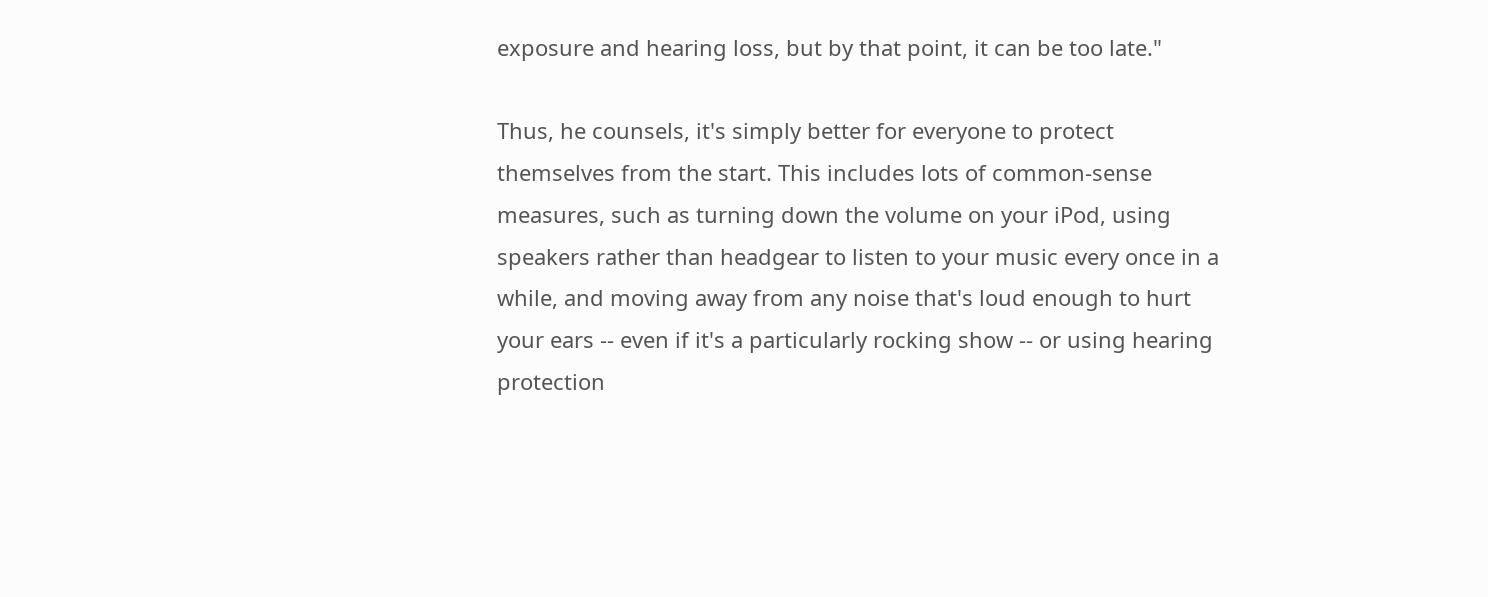exposure and hearing loss, but by that point, it can be too late."

Thus, he counsels, it's simply better for everyone to protect themselves from the start. This includes lots of common-sense measures, such as turning down the volume on your iPod, using speakers rather than headgear to listen to your music every once in a while, and moving away from any noise that's loud enough to hurt your ears -- even if it's a particularly rocking show -- or using hearing protection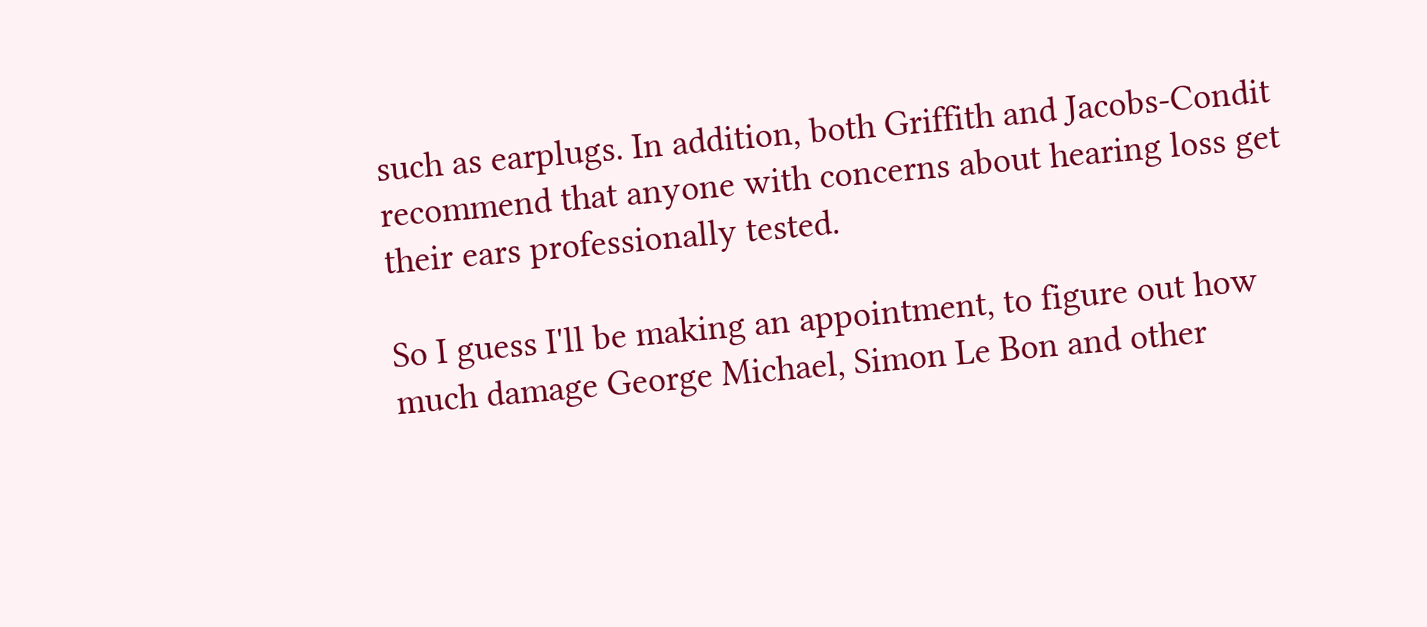such as earplugs. In addition, both Griffith and Jacobs-Condit recommend that anyone with concerns about hearing loss get their ears professionally tested.

So I guess I'll be making an appointment, to figure out how much damage George Michael, Simon Le Bon and other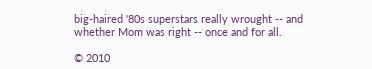big-haired '80s superstars really wrought -- and whether Mom was right -- once and for all.

© 2010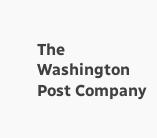The Washington Post Company